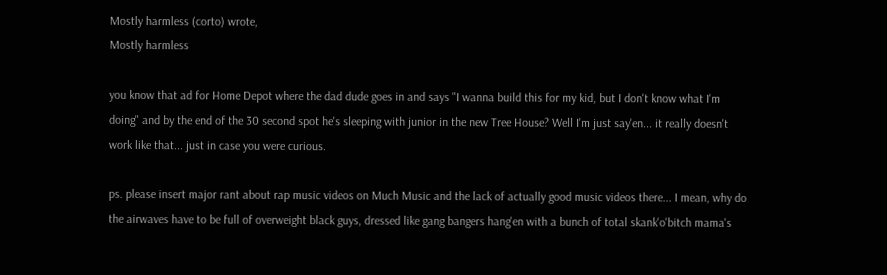Mostly harmless (corto) wrote,
Mostly harmless

you know that ad for Home Depot where the dad dude goes in and says "I wanna build this for my kid, but I don't know what I'm doing" and by the end of the 30 second spot he's sleeping with junior in the new Tree House? Well I'm just say'en... it really doesn't work like that... just in case you were curious.

ps. please insert major rant about rap music videos on Much Music and the lack of actually good music videos there... I mean, why do the airwaves have to be full of overweight black guys, dressed like gang bangers hang'en with a bunch of total skank'o'bitch mama's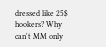dressed like 25$ hookers? Why can't MM only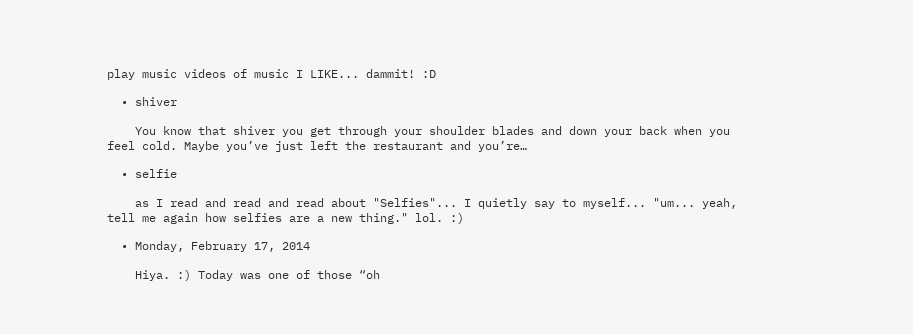play music videos of music I LIKE... dammit! :D

  • shiver

    You know that shiver you get through your shoulder blades and down your back when you feel cold. Maybe you’ve just left the restaurant and you’re…

  • selfie

    as I read and read and read about "Selfies"... I quietly say to myself... "um... yeah, tell me again how selfies are a new thing." lol. :)

  • Monday, February 17, 2014

    Hiya. :) Today was one of those “oh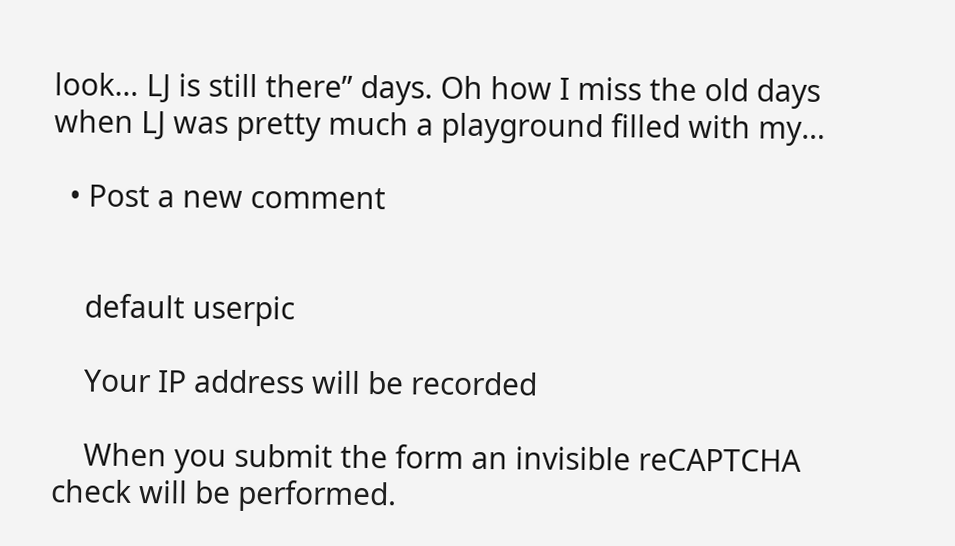look… LJ is still there” days. Oh how I miss the old days when LJ was pretty much a playground filled with my…

  • Post a new comment


    default userpic

    Your IP address will be recorded

    When you submit the form an invisible reCAPTCHA check will be performed.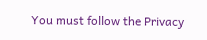You must follow the Privacy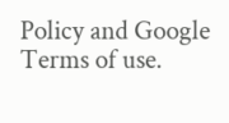Policy and Google Terms of use.